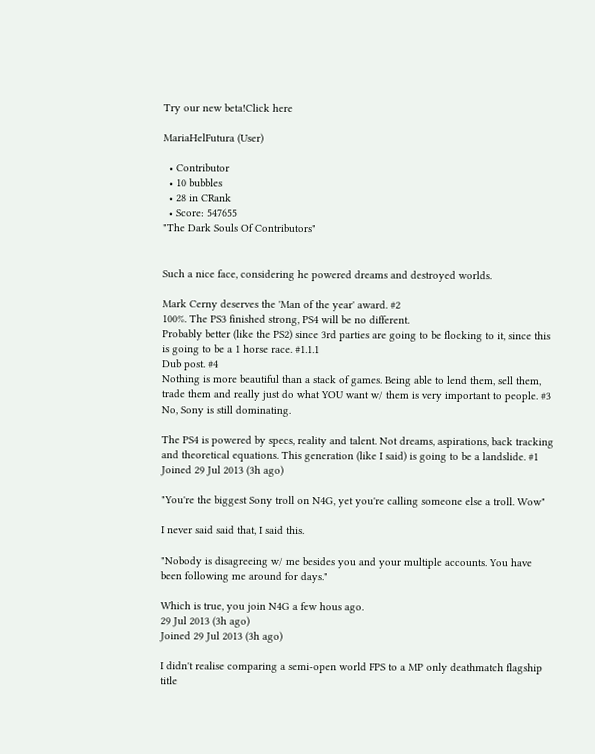Try our new beta!Click here

MariaHelFutura (User)

  • Contributor
  • 10 bubbles
  • 28 in CRank
  • Score: 547655
"The Dark Souls Of Contributors"


Such a nice face, considering he powered dreams and destroyed worlds.

Mark Cerny deserves the 'Man of the year' award. #2
100%. The PS3 finished strong, PS4 will be no different.
Probably better (like the PS2) since 3rd parties are going to be flocking to it, since this is going to be a 1 horse race. #1.1.1
Dub post. #4
Nothing is more beautiful than a stack of games. Being able to lend them, sell them, trade them and really just do what YOU want w/ them is very important to people. #3
No, Sony is still dominating.

The PS4 is powered by specs, reality and talent. Not dreams, aspirations, back tracking and theoretical equations. This generation (like I said) is going to be a landslide. #1
Joined 29 Jul 2013 (3h ago)

"You're the biggest Sony troll on N4G, yet you're calling someone else a troll. Wow"

I never said said that, I said this.

"Nobody is disagreeing w/ me besides you and your multiple accounts. You have been following me around for days."

Which is true, you join N4G a few hous ago.
29 Jul 2013 (3h ago)
Joined 29 Jul 2013 (3h ago)

I didn't realise comparing a semi-open world FPS to a MP only deathmatch flagship title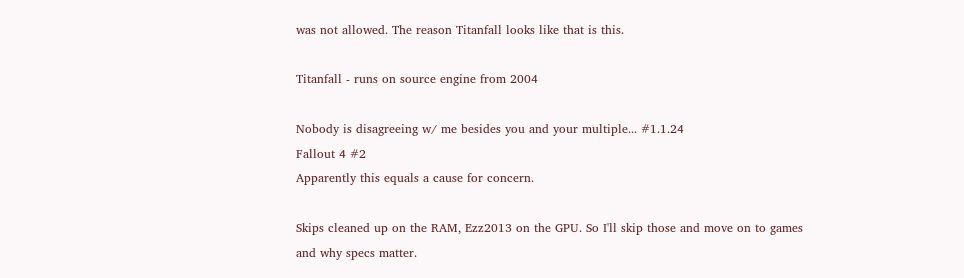was not allowed. The reason Titanfall looks like that is this.

Titanfall - runs on source engine from 2004

Nobody is disagreeing w/ me besides you and your multiple... #1.1.24
Fallout 4 #2
Apparently this equals a cause for concern.

Skips cleaned up on the RAM, Ezz2013 on the GPU. So I'll skip those and move on to games and why specs matter.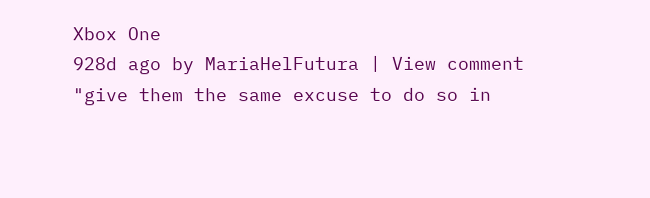Xbox One
928d ago by MariaHelFutura | View comment
"give them the same excuse to do so in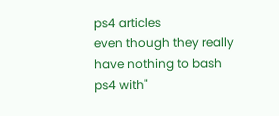ps4 articles
even though they really have nothing to bash ps4 with"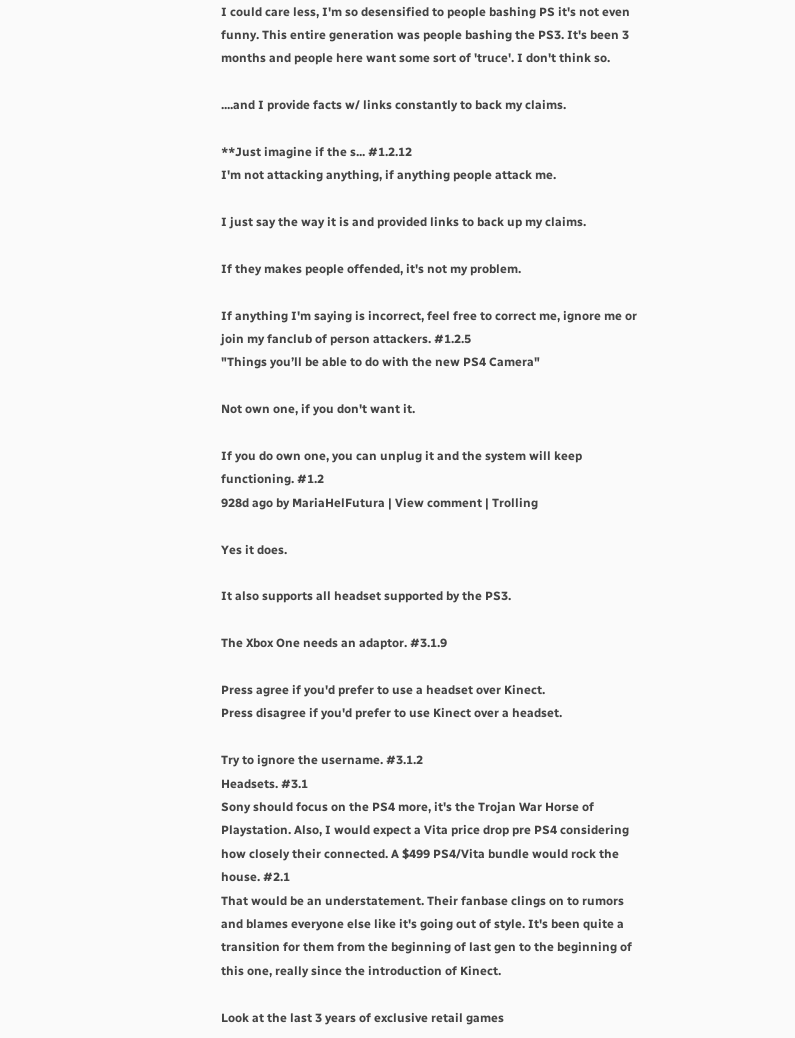I could care less, I'm so desensified to people bashing PS it's not even funny. This entire generation was people bashing the PS3. It's been 3 months and people here want some sort of 'truce'. I don't think so.

....and I provide facts w/ links constantly to back my claims.

**Just imagine if the s... #1.2.12
I'm not attacking anything, if anything people attack me.

I just say the way it is and provided links to back up my claims.

If they makes people offended, it's not my problem.

If anything I'm saying is incorrect, feel free to correct me, ignore me or join my fanclub of person attackers. #1.2.5
"Things you’ll be able to do with the new PS4 Camera"

Not own one, if you don't want it.

If you do own one, you can unplug it and the system will keep functioning. #1.2
928d ago by MariaHelFutura | View comment | Trolling

Yes it does.

It also supports all headset supported by the PS3.

The Xbox One needs an adaptor. #3.1.9

Press agree if you'd prefer to use a headset over Kinect.
Press disagree if you'd prefer to use Kinect over a headset.

Try to ignore the username. #3.1.2
Headsets. #3.1
Sony should focus on the PS4 more, it's the Trojan War Horse of Playstation. Also, I would expect a Vita price drop pre PS4 considering how closely their connected. A $499 PS4/Vita bundle would rock the house. #2.1
That would be an understatement. Their fanbase clings on to rumors and blames everyone else like it's going out of style. It's been quite a transition for them from the beginning of last gen to the beginning of this one, really since the introduction of Kinect.

Look at the last 3 years of exclusive retail games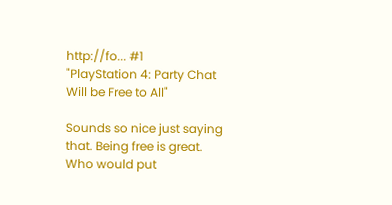http://fo... #1
"PlayStation 4: Party Chat Will be Free to All"

Sounds so nice just saying that. Being free is great. Who would put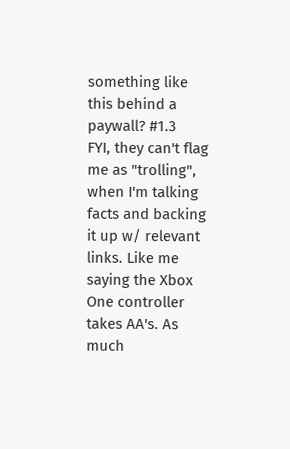something like this behind a paywall? #1.3
FYI, they can't flag me as "trolling", when I'm talking facts and backing it up w/ relevant links. Like me saying the Xbox One controller takes AA's. As much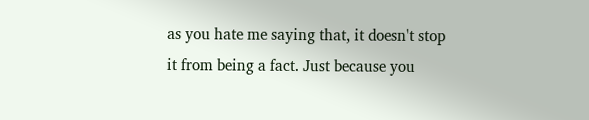as you hate me saying that, it doesn't stop it from being a fact. Just because you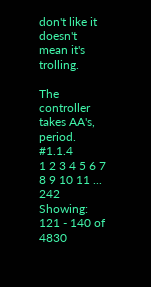don't like it doesn't mean it's trolling.

The controller takes AA's, period. #1.1.4
1 2 3 4 5 6 7 8 9 10 11 ... 242
Showing: 121 - 140 of 4830